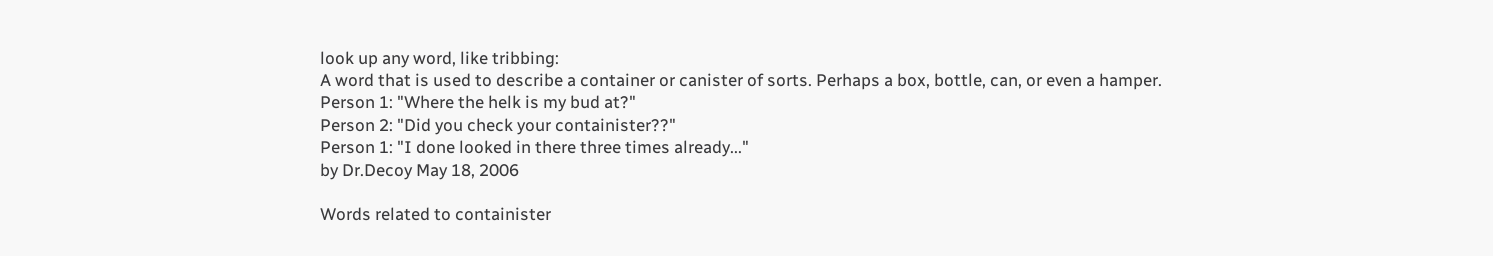look up any word, like tribbing:
A word that is used to describe a container or canister of sorts. Perhaps a box, bottle, can, or even a hamper.
Person 1: "Where the helk is my bud at?"
Person 2: "Did you check your containister??"
Person 1: "I done looked in there three times already..."
by Dr.Decoy May 18, 2006

Words related to containister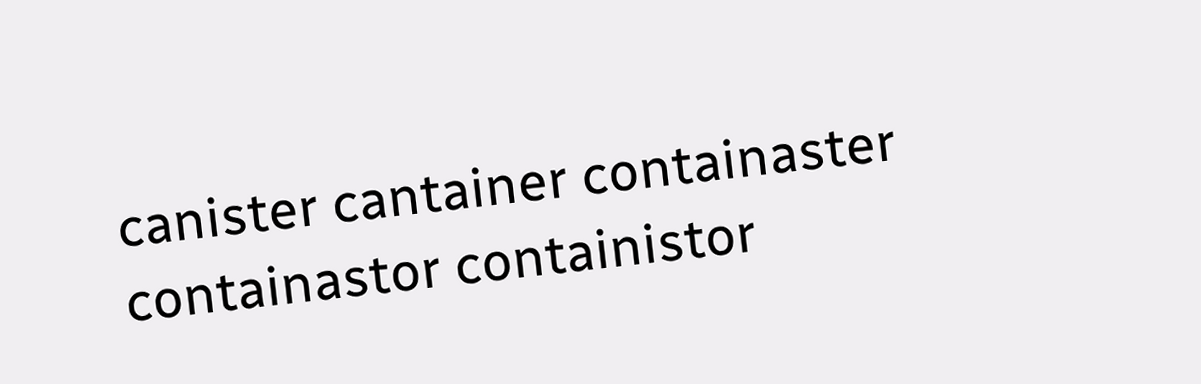canister cantainer containaster containastor containistor